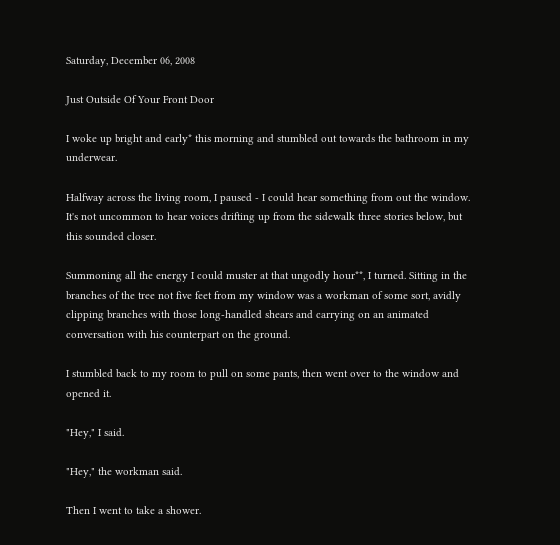Saturday, December 06, 2008

Just Outside Of Your Front Door

I woke up bright and early* this morning and stumbled out towards the bathroom in my underwear.

Halfway across the living room, I paused - I could hear something from out the window. It's not uncommon to hear voices drifting up from the sidewalk three stories below, but this sounded closer.

Summoning all the energy I could muster at that ungodly hour**, I turned. Sitting in the branches of the tree not five feet from my window was a workman of some sort, avidly clipping branches with those long-handled shears and carrying on an animated conversation with his counterpart on the ground.

I stumbled back to my room to pull on some pants, then went over to the window and opened it.

"Hey," I said.

"Hey," the workman said.

Then I went to take a shower.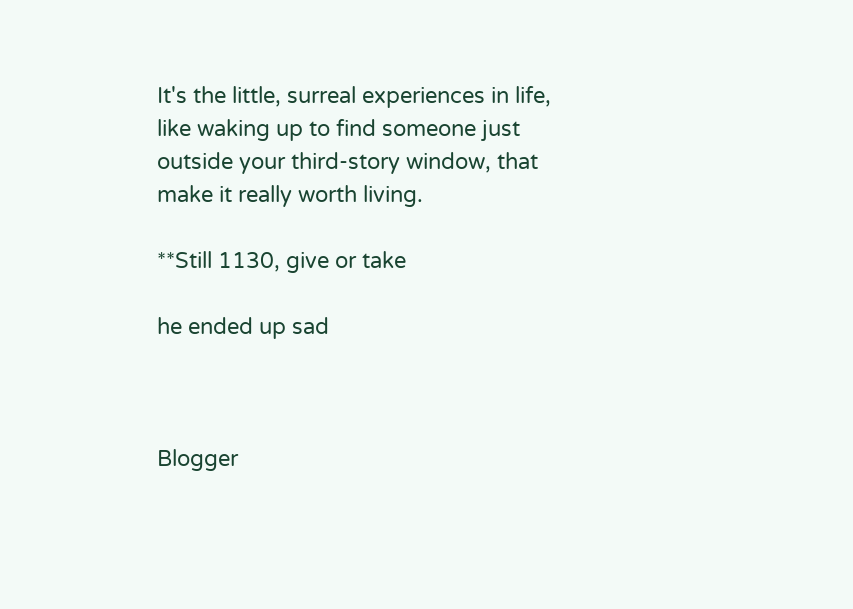It's the little, surreal experiences in life, like waking up to find someone just outside your third-story window, that make it really worth living.

**Still 1130, give or take

he ended up sad



Blogger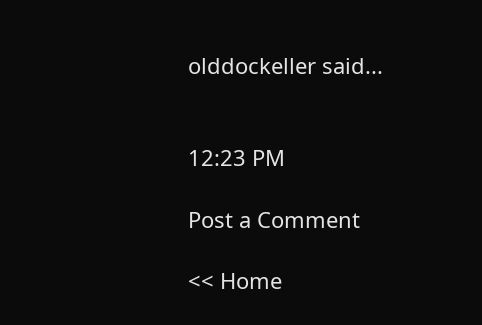olddockeller said...


12:23 PM

Post a Comment

<< Home